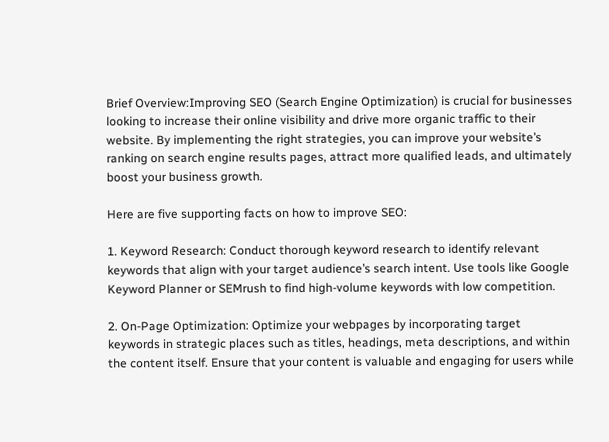Brief Overview:Improving SEO (Search Engine Optimization) is crucial for businesses looking to increase their online visibility and drive more organic traffic to their website. By implementing the right strategies, you can improve your website’s ranking on search engine results pages, attract more qualified leads, and ultimately boost your business growth.

Here are five supporting facts on how to improve SEO:

1. Keyword Research: Conduct thorough keyword research to identify relevant keywords that align with your target audience’s search intent. Use tools like Google Keyword Planner or SEMrush to find high-volume keywords with low competition.

2. On-Page Optimization: Optimize your webpages by incorporating target keywords in strategic places such as titles, headings, meta descriptions, and within the content itself. Ensure that your content is valuable and engaging for users while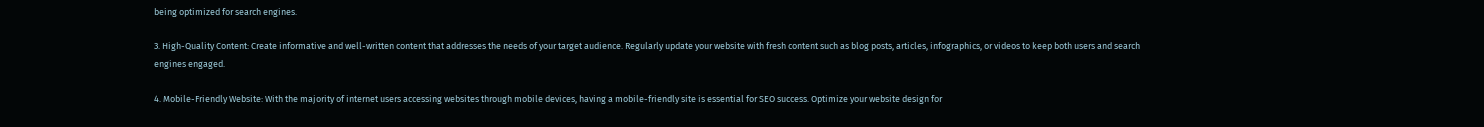being optimized for search engines.

3. High-Quality Content: Create informative and well-written content that addresses the needs of your target audience. Regularly update your website with fresh content such as blog posts, articles, infographics, or videos to keep both users and search engines engaged.

4. Mobile-Friendly Website: With the majority of internet users accessing websites through mobile devices, having a mobile-friendly site is essential for SEO success. Optimize your website design for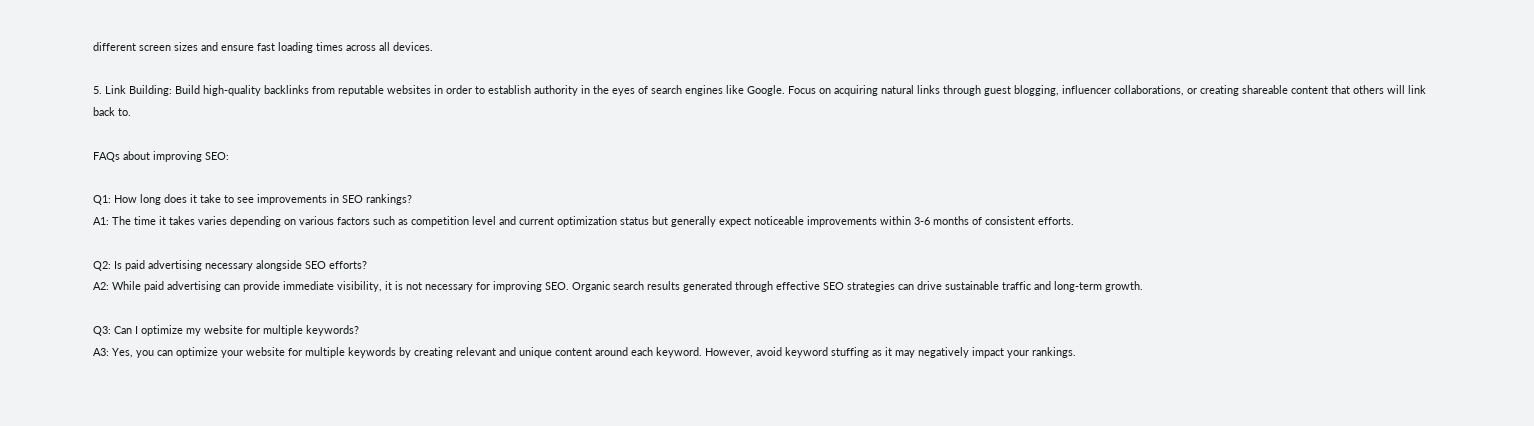different screen sizes and ensure fast loading times across all devices.

5. Link Building: Build high-quality backlinks from reputable websites in order to establish authority in the eyes of search engines like Google. Focus on acquiring natural links through guest blogging, influencer collaborations, or creating shareable content that others will link back to.

FAQs about improving SEO:

Q1: How long does it take to see improvements in SEO rankings?
A1: The time it takes varies depending on various factors such as competition level and current optimization status but generally expect noticeable improvements within 3-6 months of consistent efforts.

Q2: Is paid advertising necessary alongside SEO efforts?
A2: While paid advertising can provide immediate visibility, it is not necessary for improving SEO. Organic search results generated through effective SEO strategies can drive sustainable traffic and long-term growth.

Q3: Can I optimize my website for multiple keywords?
A3: Yes, you can optimize your website for multiple keywords by creating relevant and unique content around each keyword. However, avoid keyword stuffing as it may negatively impact your rankings.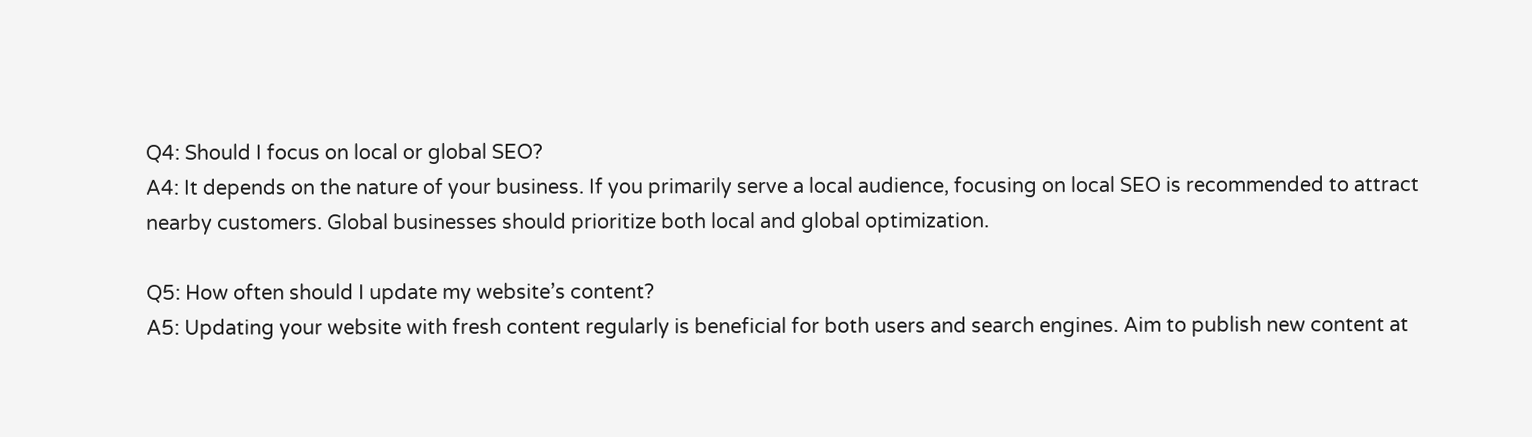Q4: Should I focus on local or global SEO?
A4: It depends on the nature of your business. If you primarily serve a local audience, focusing on local SEO is recommended to attract nearby customers. Global businesses should prioritize both local and global optimization.

Q5: How often should I update my website’s content?
A5: Updating your website with fresh content regularly is beneficial for both users and search engines. Aim to publish new content at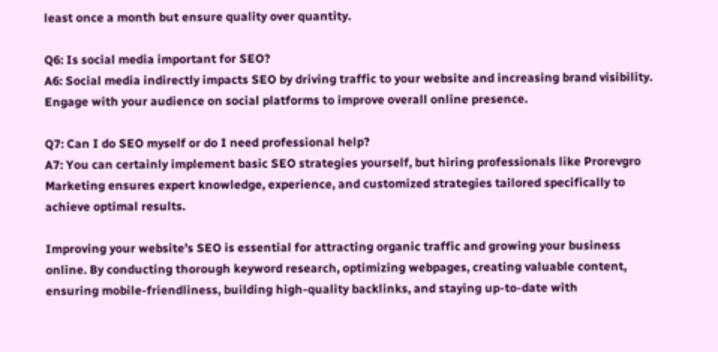least once a month but ensure quality over quantity.

Q6: Is social media important for SEO?
A6: Social media indirectly impacts SEO by driving traffic to your website and increasing brand visibility. Engage with your audience on social platforms to improve overall online presence.

Q7: Can I do SEO myself or do I need professional help?
A7: You can certainly implement basic SEO strategies yourself, but hiring professionals like Prorevgro Marketing ensures expert knowledge, experience, and customized strategies tailored specifically to achieve optimal results.

Improving your website’s SEO is essential for attracting organic traffic and growing your business online. By conducting thorough keyword research, optimizing webpages, creating valuable content, ensuring mobile-friendliness, building high-quality backlinks, and staying up-to-date with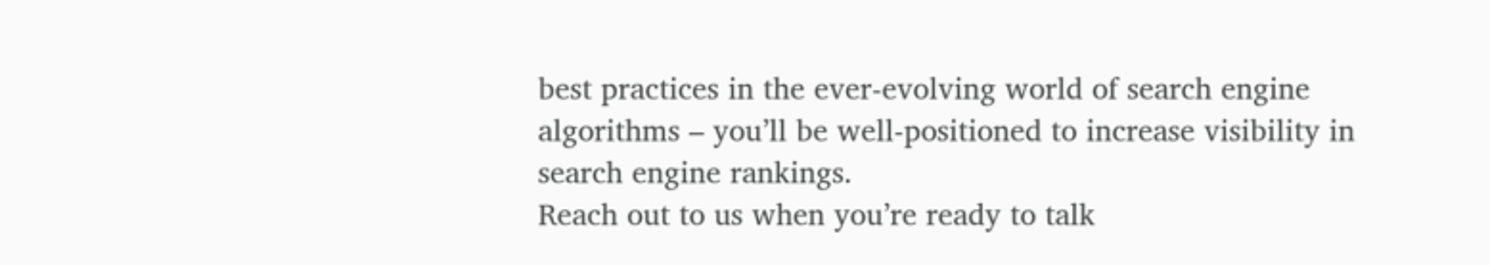best practices in the ever-evolving world of search engine algorithms – you’ll be well-positioned to increase visibility in search engine rankings.
Reach out to us when you’re ready to talk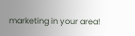marketing in your area!